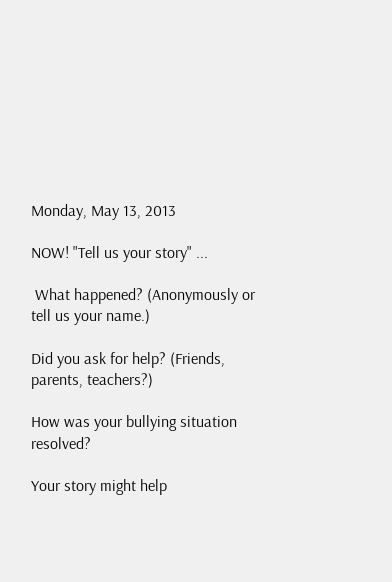Monday, May 13, 2013

NOW! "Tell us your story" ...

 What happened? (Anonymously or tell us your name.)

Did you ask for help? (Friends, parents, teachers?)

How was your bullying situation resolved?

Your story might help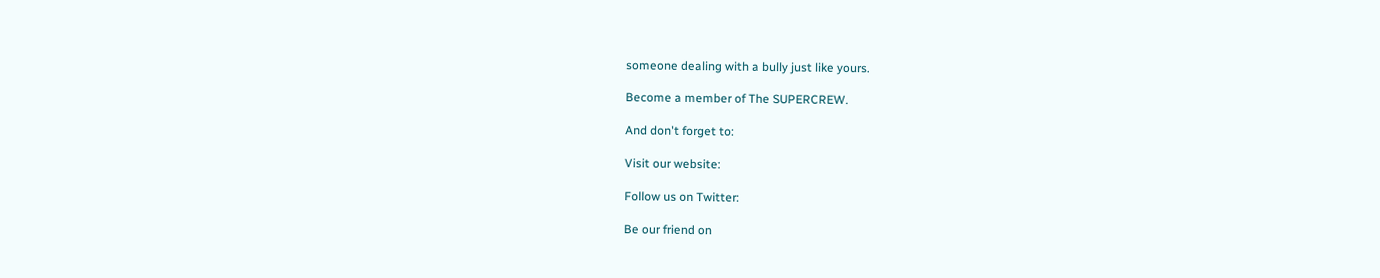someone dealing with a bully just like yours.

Become a member of The SUPERCREW.

And don't forget to:

Visit our website:

Follow us on Twitter:

Be our friend on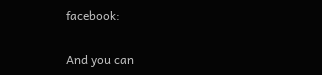facebook:

And you can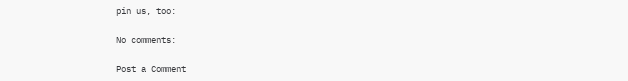pin us, too:

No comments:

Post a Comment